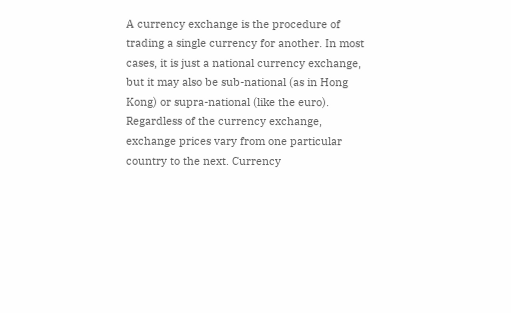A currency exchange is the procedure of trading a single currency for another. In most cases, it is just a national currency exchange, but it may also be sub-national (as in Hong Kong) or supra-national (like the euro). Regardless of the currency exchange, exchange prices vary from one particular country to the next. Currency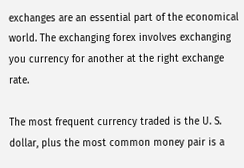exchanges are an essential part of the economical world. The exchanging forex involves exchanging you currency for another at the right exchange rate.

The most frequent currency traded is the U. S. dollar, plus the most common money pair is a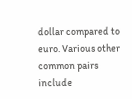dollar compared to euro. Various other common pairs include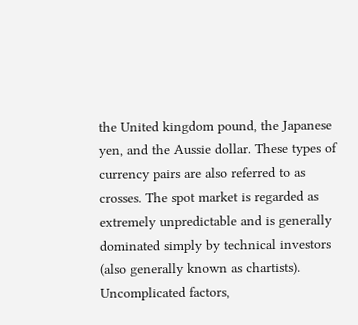the United kingdom pound, the Japanese yen, and the Aussie dollar. These types of currency pairs are also referred to as crosses. The spot market is regarded as extremely unpredictable and is generally dominated simply by technical investors (also generally known as chartists). Uncomplicated factors,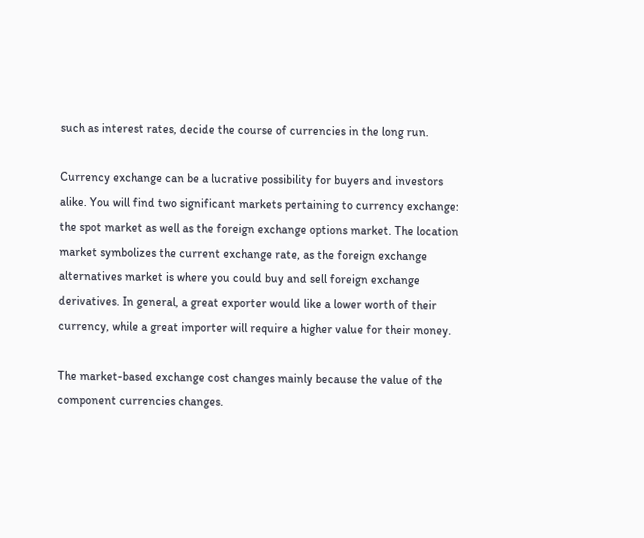such as interest rates, decide the course of currencies in the long run.

Currency exchange can be a lucrative possibility for buyers and investors alike. You will find two significant markets pertaining to currency exchange: the spot market as well as the foreign exchange options market. The location market symbolizes the current exchange rate, as the foreign exchange alternatives market is where you could buy and sell foreign exchange derivatives. In general, a great exporter would like a lower worth of their currency, while a great importer will require a higher value for their money.

The market-based exchange cost changes mainly because the value of the component currencies changes.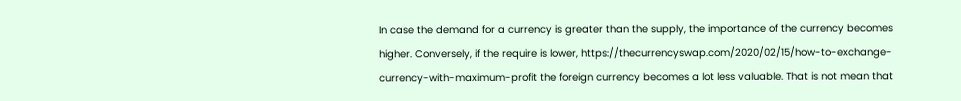In case the demand for a currency is greater than the supply, the importance of the currency becomes higher. Conversely, if the require is lower, https://thecurrencyswap.com/2020/02/15/how-to-exchange-currency-with-maximum-profit the foreign currency becomes a lot less valuable. That is not mean that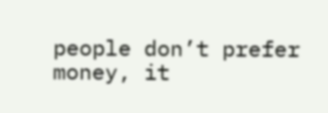people don’t prefer money, it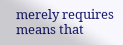merely requires means that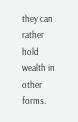they can rather hold wealth in other forms.